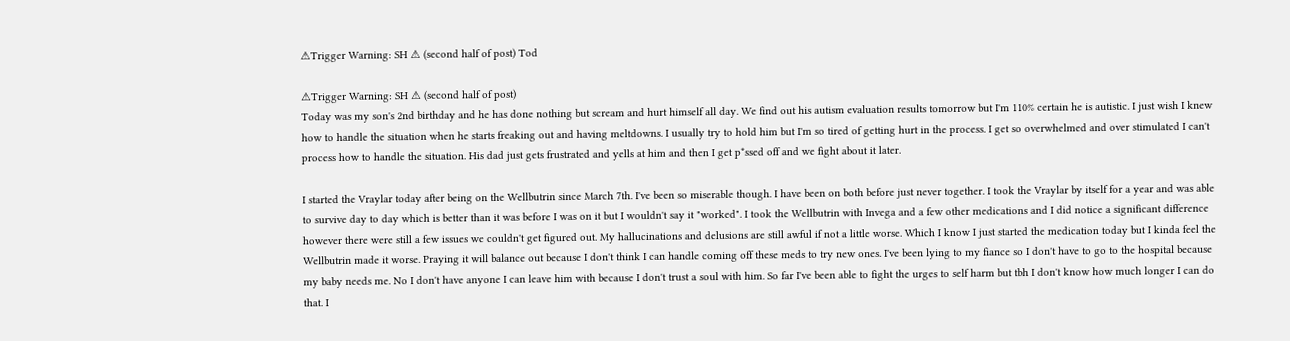⚠Trigger Warning: SH ⚠ (second half of post) Tod

⚠Trigger Warning: SH ⚠ (second half of post)
Today was my son's 2nd birthday and he has done nothing but scream and hurt himself all day. We find out his autism evaluation results tomorrow but I'm 110% certain he is autistic. I just wish I knew how to handle the situation when he starts freaking out and having meltdowns. I usually try to hold him but I'm so tired of getting hurt in the process. I get so overwhelmed and over stimulated I can't process how to handle the situation. His dad just gets frustrated and yells at him and then I get p*ssed off and we fight about it later.

I started the Vraylar today after being on the Wellbutrin since March 7th. I've been so miserable though. I have been on both before just never together. I took the Vraylar by itself for a year and was able to survive day to day which is better than it was before I was on it but I wouldn't say it "worked". I took the Wellbutrin with Invega and a few other medications and I did notice a significant difference however there were still a few issues we couldn't get figured out. My hallucinations and delusions are still awful if not a little worse. Which I know I just started the medication today but I kinda feel the Wellbutrin made it worse. Praying it will balance out because I don't think I can handle coming off these meds to try new ones. I've been lying to my fiance so I don't have to go to the hospital because my baby needs me. No I don't have anyone I can leave him with because I don't trust a soul with him. So far I've been able to fight the urges to self harm but tbh I don't know how much longer I can do that. I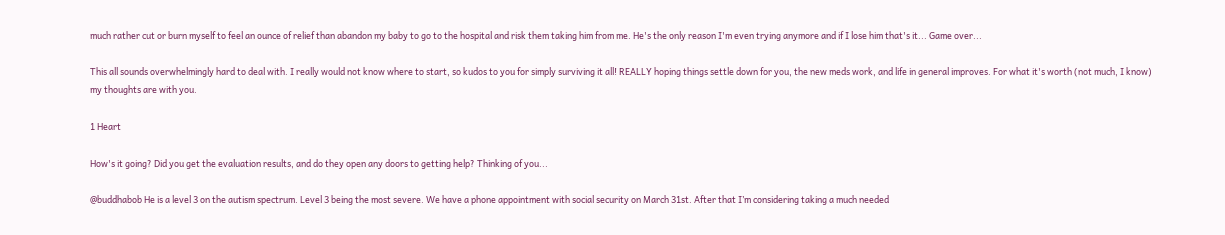much rather cut or burn myself to feel an ounce of relief than abandon my baby to go to the hospital and risk them taking him from me. He's the only reason I'm even trying anymore and if I lose him that's it... Game over...

This all sounds overwhelmingly hard to deal with. I really would not know where to start, so kudos to you for simply surviving it all! REALLY hoping things settle down for you, the new meds work, and life in general improves. For what it's worth (not much, I know) my thoughts are with you.

1 Heart

How's it going? Did you get the evaluation results, and do they open any doors to getting help? Thinking of you...

@buddhabob He is a level 3 on the autism spectrum. Level 3 being the most severe. We have a phone appointment with social security on March 31st. After that I’m considering taking a much needed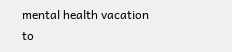mental health vacation to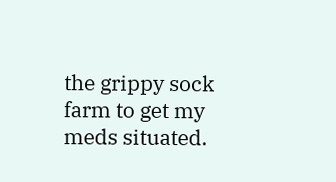the grippy sock farm to get my meds situated.